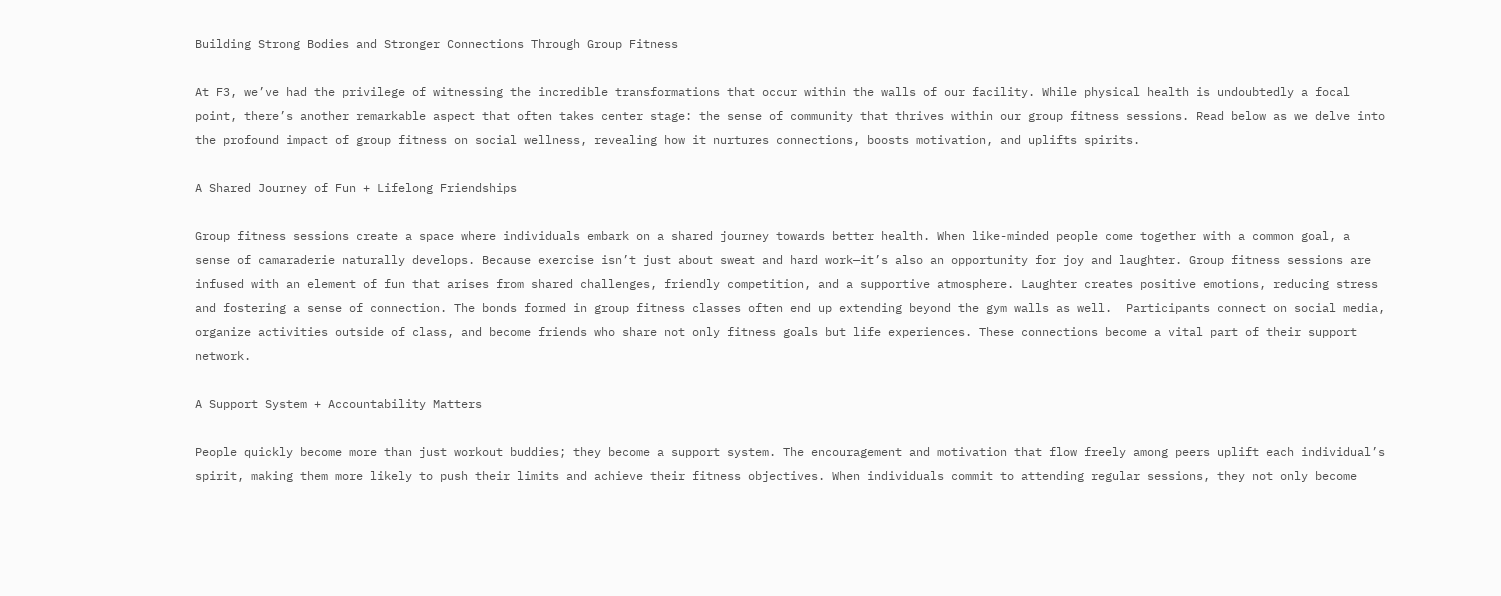Building Strong Bodies and Stronger Connections Through Group Fitness

At F3, we’ve had the privilege of witnessing the incredible transformations that occur within the walls of our facility. While physical health is undoubtedly a focal point, there’s another remarkable aspect that often takes center stage: the sense of community that thrives within our group fitness sessions. Read below as we delve into the profound impact of group fitness on social wellness, revealing how it nurtures connections, boosts motivation, and uplifts spirits.

A Shared Journey of Fun + Lifelong Friendships

Group fitness sessions create a space where individuals embark on a shared journey towards better health. When like-minded people come together with a common goal, a sense of camaraderie naturally develops. Because exercise isn’t just about sweat and hard work—it’s also an opportunity for joy and laughter. Group fitness sessions are infused with an element of fun that arises from shared challenges, friendly competition, and a supportive atmosphere. Laughter creates positive emotions, reducing stress and fostering a sense of connection. The bonds formed in group fitness classes often end up extending beyond the gym walls as well.  Participants connect on social media, organize activities outside of class, and become friends who share not only fitness goals but life experiences. These connections become a vital part of their support network.

A Support System + Accountability Matters

People quickly become more than just workout buddies; they become a support system. The encouragement and motivation that flow freely among peers uplift each individual’s spirit, making them more likely to push their limits and achieve their fitness objectives. When individuals commit to attending regular sessions, they not only become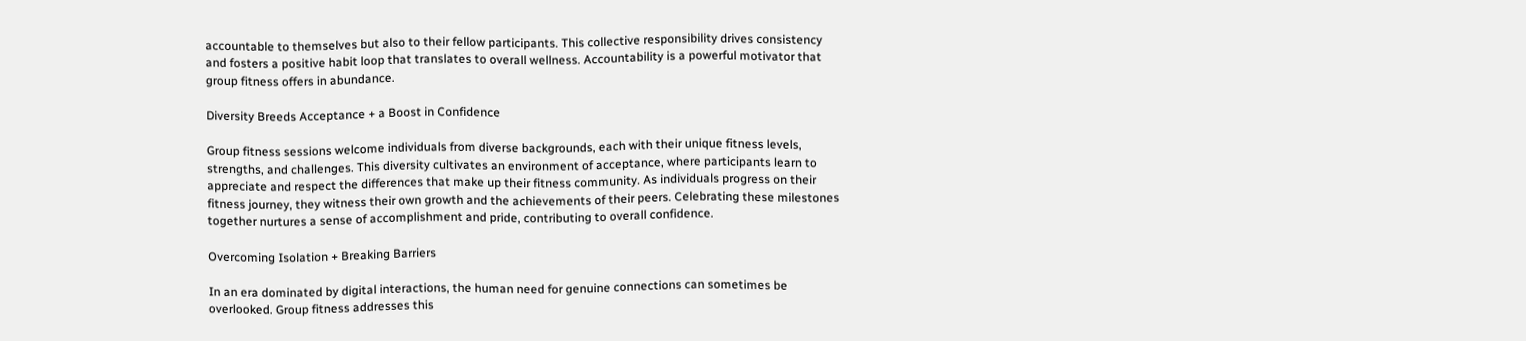accountable to themselves but also to their fellow participants. This collective responsibility drives consistency and fosters a positive habit loop that translates to overall wellness. Accountability is a powerful motivator that group fitness offers in abundance.

Diversity Breeds Acceptance + a Boost in Confidence

Group fitness sessions welcome individuals from diverse backgrounds, each with their unique fitness levels, strengths, and challenges. This diversity cultivates an environment of acceptance, where participants learn to appreciate and respect the differences that make up their fitness community. As individuals progress on their fitness journey, they witness their own growth and the achievements of their peers. Celebrating these milestones together nurtures a sense of accomplishment and pride, contributing to overall confidence.

Overcoming Isolation + Breaking Barriers

In an era dominated by digital interactions, the human need for genuine connections can sometimes be overlooked. Group fitness addresses this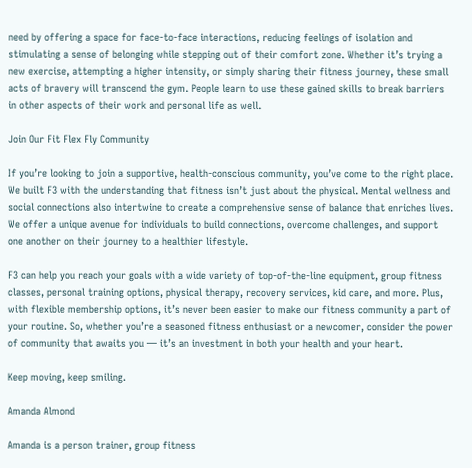need by offering a space for face-to-face interactions, reducing feelings of isolation and stimulating a sense of belonging while stepping out of their comfort zone. Whether it’s trying a new exercise, attempting a higher intensity, or simply sharing their fitness journey, these small acts of bravery will transcend the gym. People learn to use these gained skills to break barriers in other aspects of their work and personal life as well.

Join Our Fit Flex Fly Community

If you’re looking to join a supportive, health-conscious community, you’ve come to the right place. We built F3 with the understanding that fitness isn’t just about the physical. Mental wellness and social connections also intertwine to create a comprehensive sense of balance that enriches lives. We offer a unique avenue for individuals to build connections, overcome challenges, and support one another on their journey to a healthier lifestyle.

F3 can help you reach your goals with a wide variety of top-of-the-line equipment, group fitness classes, personal training options, physical therapy, recovery services, kid care, and more. Plus, with flexible membership options, it’s never been easier to make our fitness community a part of your routine. So, whether you’re a seasoned fitness enthusiast or a newcomer, consider the power of community that awaits you — it’s an investment in both your health and your heart.

Keep moving, keep smiling.

Amanda Almond

Amanda is a person trainer, group fitness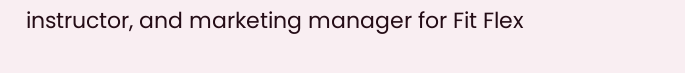instructor, and marketing manager for Fit Flex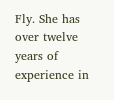Fly. She has over twelve years of experience in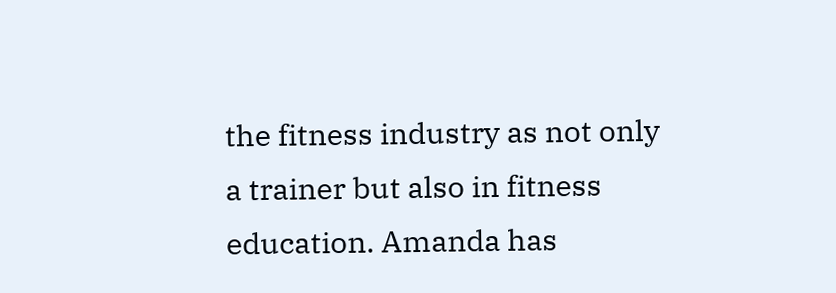the fitness industry as not only a trainer but also in fitness education. Amanda has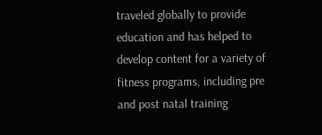traveled globally to provide education and has helped to develop content for a variety of fitness programs, including pre and post natal training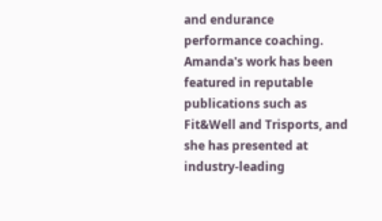and endurance performance coaching. Amanda's work has been featured in reputable publications such as Fit&Well and Trisports, and she has presented at industry-leading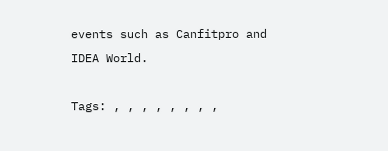events such as Canfitpro and IDEA World.

Tags: , , , , , , , ,